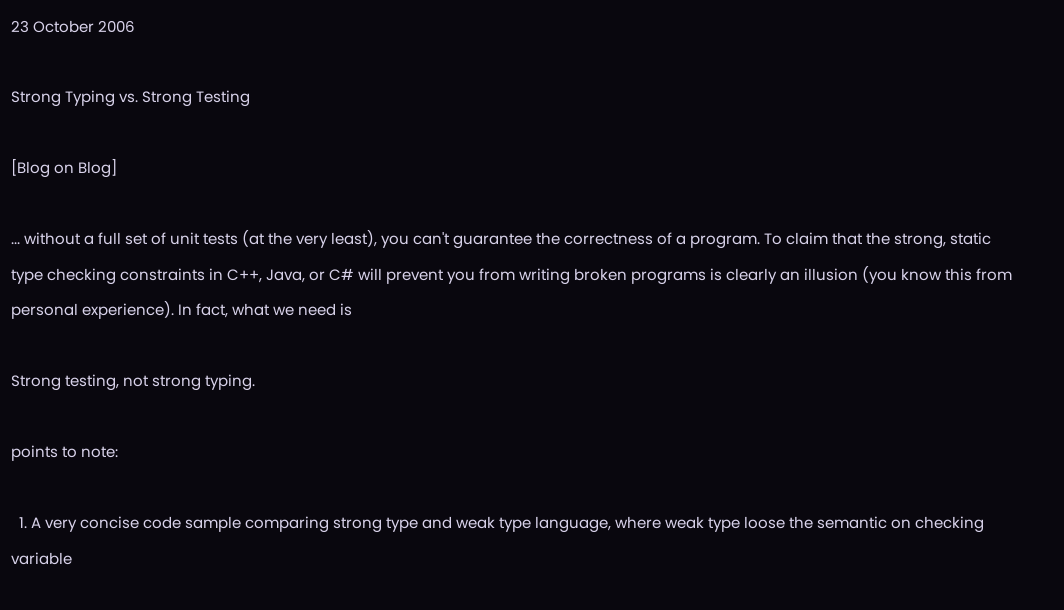23 October 2006

Strong Typing vs. Strong Testing

[Blog on Blog]

... without a full set of unit tests (at the very least), you can't guarantee the correctness of a program. To claim that the strong, static type checking constraints in C++, Java, or C# will prevent you from writing broken programs is clearly an illusion (you know this from personal experience). In fact, what we need is

Strong testing, not strong typing.

points to note:

  1. A very concise code sample comparing strong type and weak type language, where weak type loose the semantic on checking variable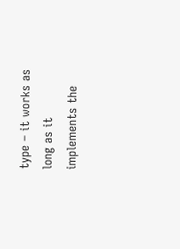type – it works as long as it implements the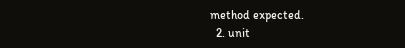method expected.
  2. unit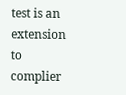test is an extension to complier